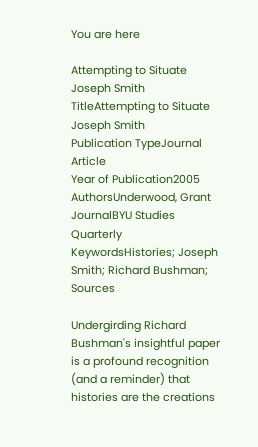You are here

Attempting to Situate Joseph Smith
TitleAttempting to Situate Joseph Smith
Publication TypeJournal Article
Year of Publication2005
AuthorsUnderwood, Grant
JournalBYU Studies Quarterly
KeywordsHistories; Joseph Smith; Richard Bushman; Sources

Undergirding Richard Bushman's insightful paper is a profound recognition (and a reminder) that histories are the creations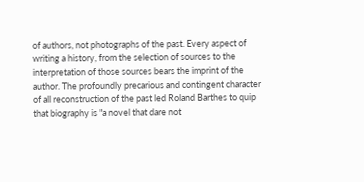of authors, not photographs of the past. Every aspect of writing a history, from the selection of sources to the interpretation of those sources bears the imprint of the author. The profoundly precarious and contingent character of all reconstruction of the past led Roland Barthes to quip that biography is "a novel that dare not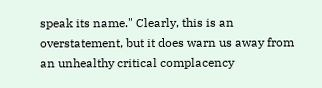speak its name." Clearly, this is an overstatement, but it does warn us away from an unhealthy critical complacency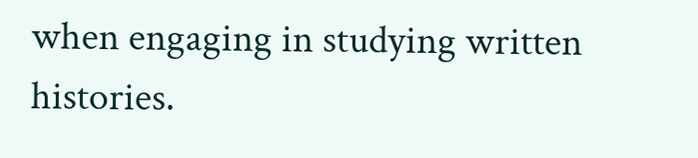when engaging in studying written histories.